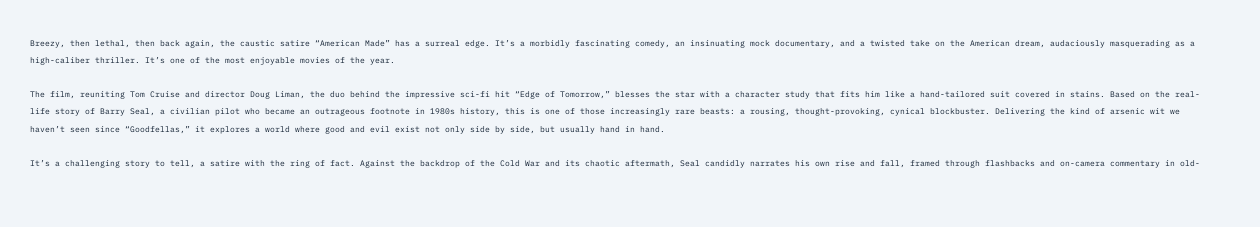Breezy, then lethal, then back again, the caustic satire “American Made” has a surreal edge. It’s a morbidly fascinating comedy, an insinuating mock documentary, and a twisted take on the American dream, audaciously masquerading as a high-caliber thriller. It’s one of the most enjoyable movies of the year.

The film, reuniting Tom Cruise and director Doug Liman, the duo behind the impressive sci-fi hit “Edge of Tomorrow,” blesses the star with a character study that fits him like a hand-tailored suit covered in stains. Based on the real-life story of Barry Seal, a civilian pilot who became an outrageous footnote in 1980s history, this is one of those increasingly rare beasts: a rousing, thought-provoking, cynical blockbuster. Delivering the kind of arsenic wit we haven’t seen since “Goodfellas,” it explores a world where good and evil exist not only side by side, but usually hand in hand.

It’s a challenging story to tell, a satire with the ring of fact. Against the backdrop of the Cold War and its chaotic aftermath, Seal candidly narrates his own rise and fall, framed through flashbacks and on-camera commentary in old-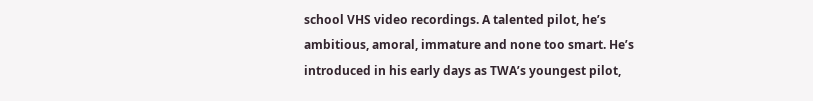school VHS video recordings. A talented pilot, he’s ambitious, amoral, immature and none too smart. He’s introduced in his early days as TWA’s youngest pilot,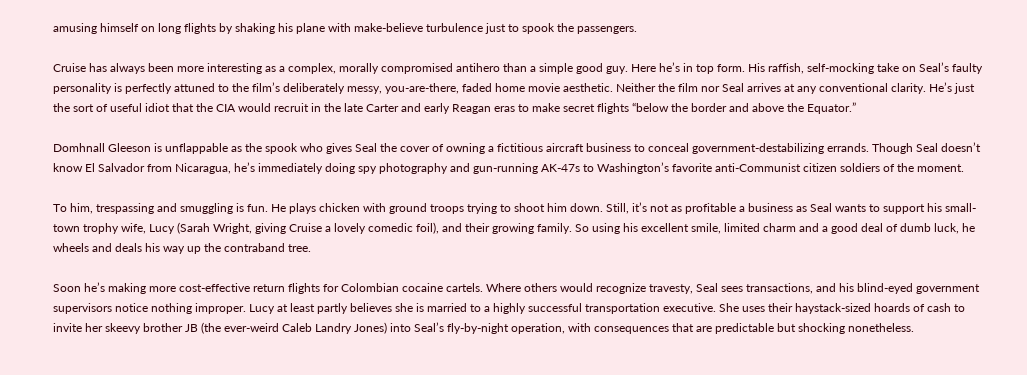amusing himself on long flights by shaking his plane with make-believe turbulence just to spook the passengers.

Cruise has always been more interesting as a complex, morally compromised antihero than a simple good guy. Here he’s in top form. His raffish, self-mocking take on Seal’s faulty personality is perfectly attuned to the film’s deliberately messy, you-are-there, faded home movie aesthetic. Neither the film nor Seal arrives at any conventional clarity. He’s just the sort of useful idiot that the CIA would recruit in the late Carter and early Reagan eras to make secret flights “below the border and above the Equator.”

Domhnall Gleeson is unflappable as the spook who gives Seal the cover of owning a fictitious aircraft business to conceal government-destabilizing errands. Though Seal doesn’t know El Salvador from Nicaragua, he’s immediately doing spy photography and gun-running AK-47s to Washington’s favorite anti-Communist citizen soldiers of the moment.

To him, trespassing and smuggling is fun. He plays chicken with ground troops trying to shoot him down. Still, it’s not as profitable a business as Seal wants to support his small-town trophy wife, Lucy (Sarah Wright, giving Cruise a lovely comedic foil), and their growing family. So using his excellent smile, limited charm and a good deal of dumb luck, he wheels and deals his way up the contraband tree.

Soon he’s making more cost-effective return flights for Colombian cocaine cartels. Where others would recognize travesty, Seal sees transactions, and his blind-eyed government supervisors notice nothing improper. Lucy at least partly believes she is married to a highly successful transportation executive. She uses their haystack-sized hoards of cash to invite her skeevy brother JB (the ever-weird Caleb Landry Jones) into Seal’s fly-by-night operation, with consequences that are predictable but shocking nonetheless.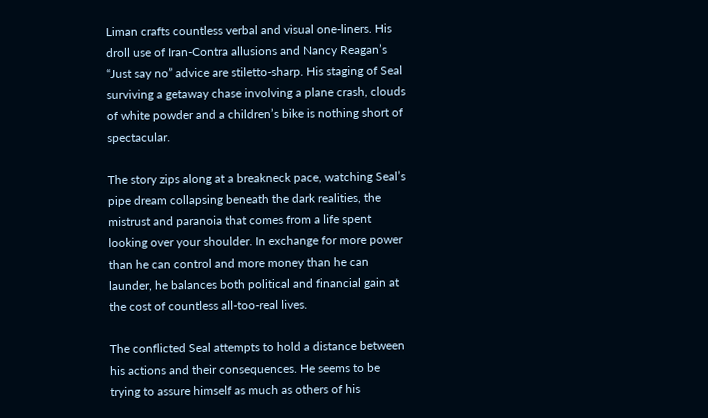Liman crafts countless verbal and visual one-liners. His droll use of Iran-Contra allusions and Nancy Reagan’s “Just say no” advice are stiletto-sharp. His staging of Seal surviving a getaway chase involving a plane crash, clouds of white powder and a children’s bike is nothing short of spectacular.

The story zips along at a breakneck pace, watching Seal’s pipe dream collapsing beneath the dark realities, the mistrust and paranoia that comes from a life spent looking over your shoulder. In exchange for more power than he can control and more money than he can launder, he balances both political and financial gain at the cost of countless all-too-real lives.

The conflicted Seal attempts to hold a distance between his actions and their consequences. He seems to be trying to assure himself as much as others of his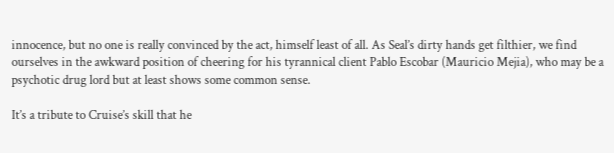innocence, but no one is really convinced by the act, himself least of all. As Seal’s dirty hands get filthier, we find ourselves in the awkward position of cheering for his tyrannical client Pablo Escobar (Mauricio Mejia), who may be a psychotic drug lord but at least shows some common sense.

It’s a tribute to Cruise’s skill that he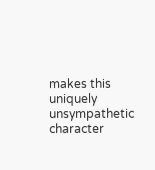makes this uniquely unsympathetic character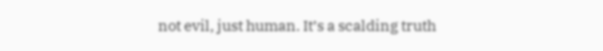not evil, just human. It’s a scalding truth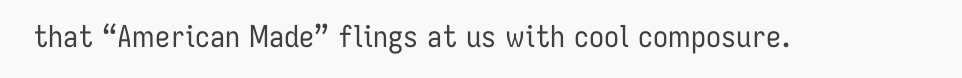that “American Made” flings at us with cool composure.